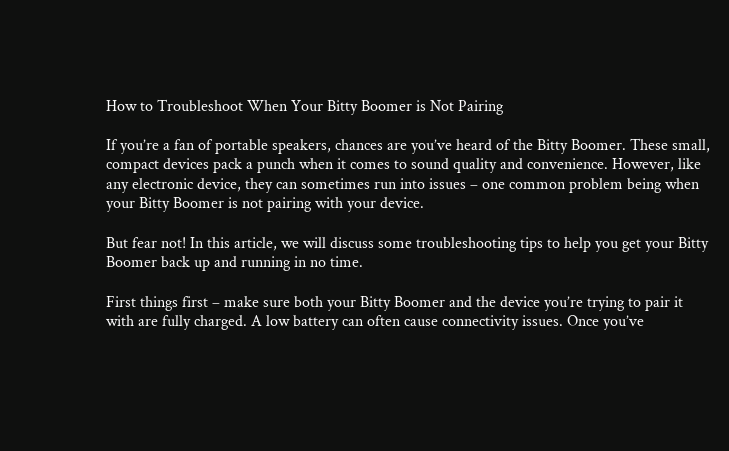How to Troubleshoot When Your Bitty Boomer is Not Pairing

If you’re a fan of portable speakers, chances are you’ve heard of the Bitty Boomer. These small, compact devices pack a punch when it comes to sound quality and convenience. However, like any electronic device, they can sometimes run into issues – one common problem being when your Bitty Boomer is not pairing with your device.

But fear not! In this article, we will discuss some troubleshooting tips to help you get your Bitty Boomer back up and running in no time.

First things first – make sure both your Bitty Boomer and the device you’re trying to pair it with are fully charged. A low battery can often cause connectivity issues. Once you’ve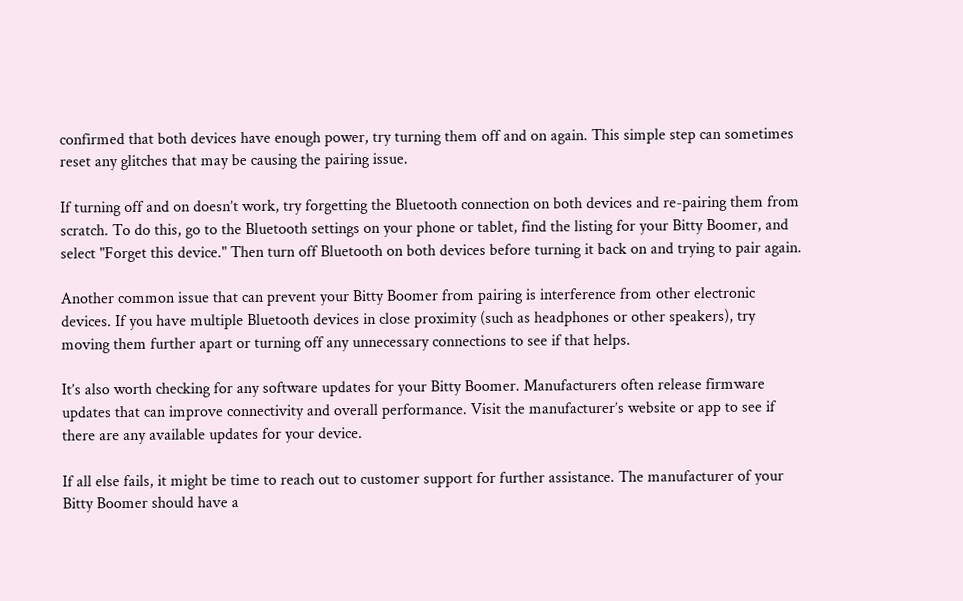confirmed that both devices have enough power, try turning them off and on again. This simple step can sometimes reset any glitches that may be causing the pairing issue.

If turning off and on doesn’t work, try forgetting the Bluetooth connection on both devices and re-pairing them from scratch. To do this, go to the Bluetooth settings on your phone or tablet, find the listing for your Bitty Boomer, and select "Forget this device." Then turn off Bluetooth on both devices before turning it back on and trying to pair again.

Another common issue that can prevent your Bitty Boomer from pairing is interference from other electronic devices. If you have multiple Bluetooth devices in close proximity (such as headphones or other speakers), try moving them further apart or turning off any unnecessary connections to see if that helps.

It’s also worth checking for any software updates for your Bitty Boomer. Manufacturers often release firmware updates that can improve connectivity and overall performance. Visit the manufacturer’s website or app to see if there are any available updates for your device.

If all else fails, it might be time to reach out to customer support for further assistance. The manufacturer of your Bitty Boomer should have a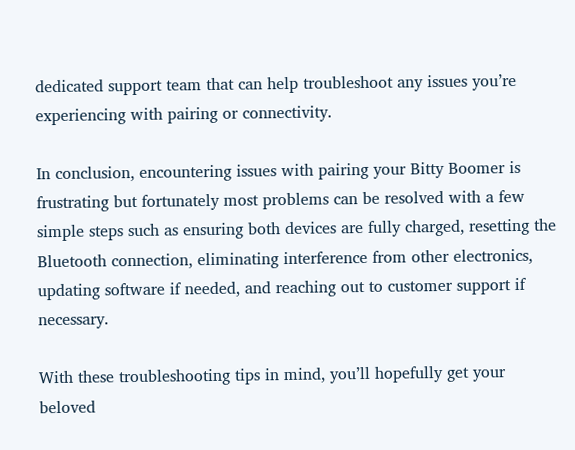dedicated support team that can help troubleshoot any issues you’re experiencing with pairing or connectivity.

In conclusion, encountering issues with pairing your Bitty Boomer is frustrating but fortunately most problems can be resolved with a few simple steps such as ensuring both devices are fully charged, resetting the Bluetooth connection, eliminating interference from other electronics, updating software if needed, and reaching out to customer support if necessary.

With these troubleshooting tips in mind, you’ll hopefully get your beloved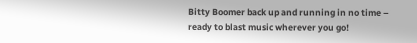Bitty Boomer back up and running in no time – ready to blast music wherever you go!